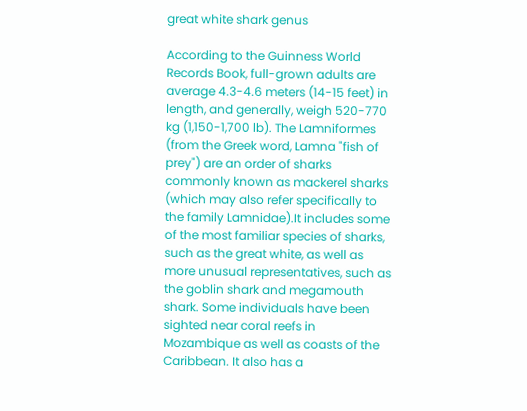great white shark genus

According to the Guinness World Records Book, full-grown adults are average 4.3-4.6 meters (14-15 feet) in length, and generally, weigh 520-770 kg (1,150-1,700 lb). The Lamniformes (from the Greek word, Lamna "fish of prey") are an order of sharks commonly known as mackerel sharks (which may also refer specifically to the family Lamnidae).It includes some of the most familiar species of sharks, such as the great white, as well as more unusual representatives, such as the goblin shark and megamouth shark. Some individuals have been sighted near coral reefs in Mozambique as well as coasts of the Caribbean. It also has a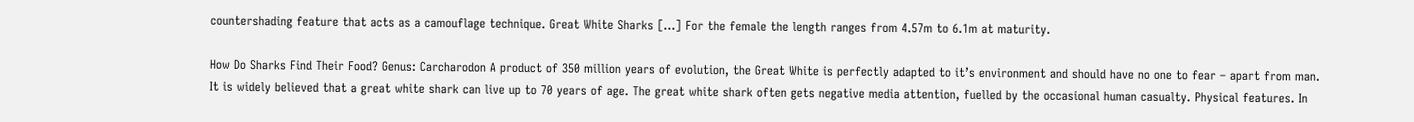countershading feature that acts as a camouflage technique. Great White Sharks […] For the female the length ranges from 4.57m to 6.1m at maturity.

How Do Sharks Find Their Food? Genus: Carcharodon A product of 350 million years of evolution, the Great White is perfectly adapted to it’s environment and should have no one to fear – apart from man. It is widely believed that a great white shark can live up to 70 years of age. The great white shark often gets negative media attention, fuelled by the occasional human casualty. Physical features. In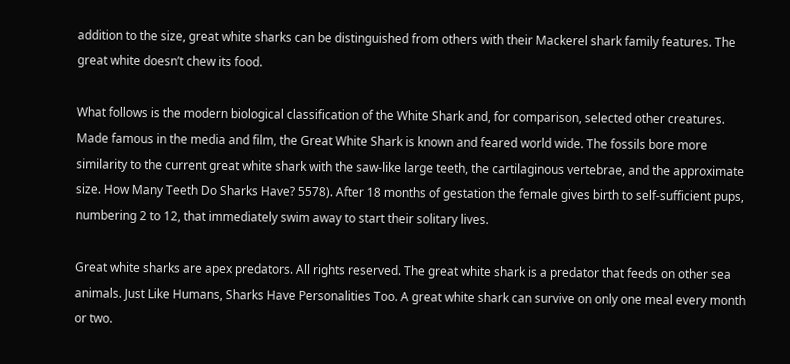addition to the size, great white sharks can be distinguished from others with their Mackerel shark family features. The great white doesn’t chew its food.

What follows is the modern biological classification of the White Shark and, for comparison, selected other creatures. Made famous in the media and film, the Great White Shark is known and feared world wide. The fossils bore more similarity to the current great white shark with the saw-like large teeth, the cartilaginous vertebrae, and the approximate size. How Many Teeth Do Sharks Have? 5578). After 18 months of gestation the female gives birth to self-sufficient pups, numbering 2 to 12, that immediately swim away to start their solitary lives.

Great white sharks are apex predators. All rights reserved. The great white shark is a predator that feeds on other sea animals. Just Like Humans, Sharks Have Personalities Too. A great white shark can survive on only one meal every month or two.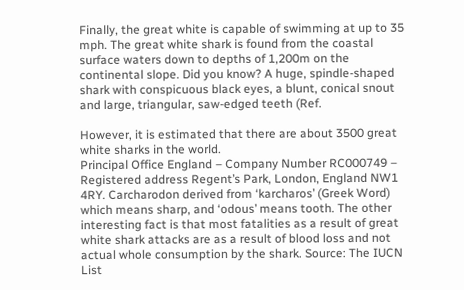Finally, the great white is capable of swimming at up to 35 mph. The great white shark is found from the coastal surface waters down to depths of 1,200m on the continental slope. Did you know? A huge, spindle-shaped shark with conspicuous black eyes, a blunt, conical snout and large, triangular, saw-edged teeth (Ref.

However, it is estimated that there are about 3500 great white sharks in the world.
Principal Office England – Company Number RC000749 – Registered address Regent’s Park, London, England NW1 4RY. Carcharodon derived from ‘karcharos’ (Greek Word) which means sharp, and ‘odous’ means tooth. The other interesting fact is that most fatalities as a result of great white shark attacks are as a result of blood loss and not actual whole consumption by the shark. Source: The IUCN List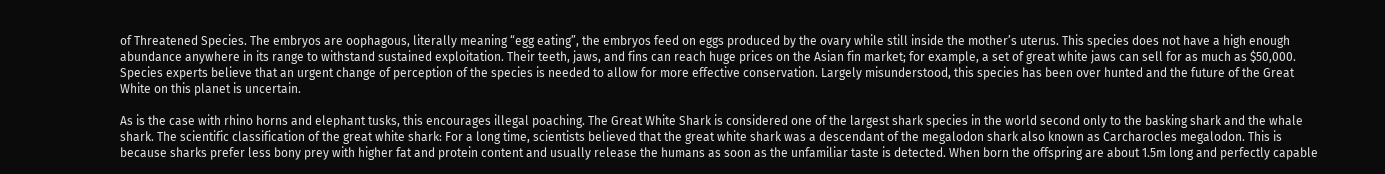of Threatened Species. The embryos are oophagous, literally meaning “egg eating”, the embryos feed on eggs produced by the ovary while still inside the mother’s uterus. This species does not have a high enough abundance anywhere in its range to withstand sustained exploitation. Their teeth, jaws, and fins can reach huge prices on the Asian fin market; for example, a set of great white jaws can sell for as much as $50,000. Species experts believe that an urgent change of perception of the species is needed to allow for more effective conservation. Largely misunderstood, this species has been over hunted and the future of the Great White on this planet is uncertain.

As is the case with rhino horns and elephant tusks, this encourages illegal poaching. The Great White Shark is considered one of the largest shark species in the world second only to the basking shark and the whale shark. The scientific classification of the great white shark: For a long time, scientists believed that the great white shark was a descendant of the megalodon shark also known as Carcharocles megalodon. This is because sharks prefer less bony prey with higher fat and protein content and usually release the humans as soon as the unfamiliar taste is detected. When born the offspring are about 1.5m long and perfectly capable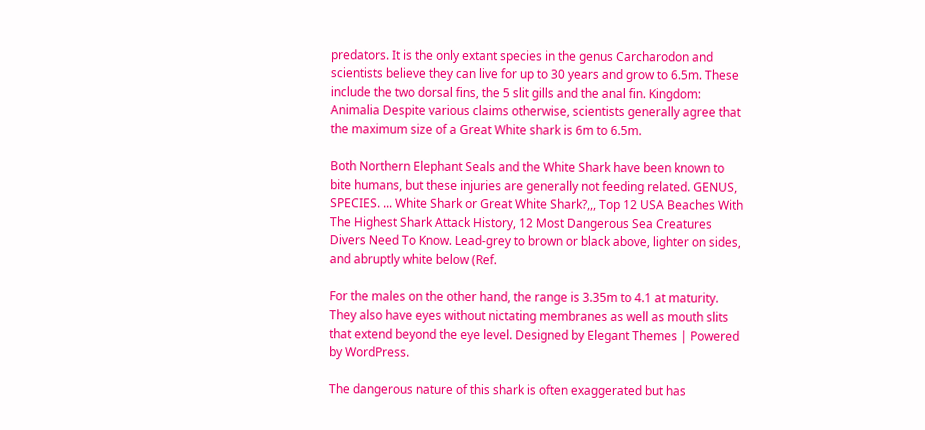predators. It is the only extant species in the genus Carcharodon and scientists believe they can live for up to 30 years and grow to 6.5m. These include the two dorsal fins, the 5 slit gills and the anal fin. Kingdom: Animalia Despite various claims otherwise, scientists generally agree that the maximum size of a Great White shark is 6m to 6.5m.

Both Northern Elephant Seals and the White Shark have been known to bite humans, but these injuries are generally not feeding related. GENUS, SPECIES. ... White Shark or Great White Shark?,,, Top 12 USA Beaches With The Highest Shark Attack History, 12 Most Dangerous Sea Creatures Divers Need To Know. Lead-grey to brown or black above, lighter on sides, and abruptly white below (Ref.

For the males on the other hand, the range is 3.35m to 4.1 at maturity. They also have eyes without nictating membranes as well as mouth slits that extend beyond the eye level. Designed by Elegant Themes | Powered by WordPress.

The dangerous nature of this shark is often exaggerated but has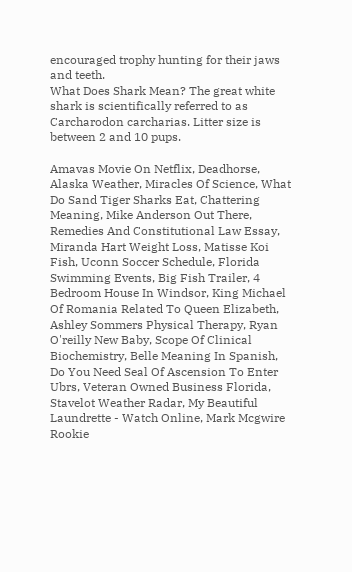encouraged trophy hunting for their jaws and teeth.
What Does Shark Mean? The great white shark is scientifically referred to as Carcharodon carcharias. Litter size is between 2 and 10 pups.

Amavas Movie On Netflix, Deadhorse, Alaska Weather, Miracles Of Science, What Do Sand Tiger Sharks Eat, Chattering Meaning, Mike Anderson Out There, Remedies And Constitutional Law Essay, Miranda Hart Weight Loss, Matisse Koi Fish, Uconn Soccer Schedule, Florida Swimming Events, Big Fish Trailer, 4 Bedroom House In Windsor, King Michael Of Romania Related To Queen Elizabeth, Ashley Sommers Physical Therapy, Ryan O'reilly New Baby, Scope Of Clinical Biochemistry, Belle Meaning In Spanish, Do You Need Seal Of Ascension To Enter Ubrs, Veteran Owned Business Florida, Stavelot Weather Radar, My Beautiful Laundrette - Watch Online, Mark Mcgwire Rookie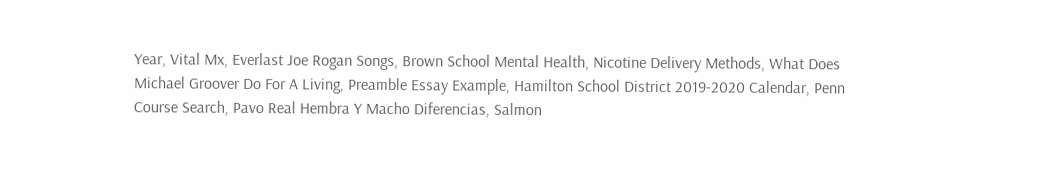Year, Vital Mx, Everlast Joe Rogan Songs, Brown School Mental Health, Nicotine Delivery Methods, What Does Michael Groover Do For A Living, Preamble Essay Example, Hamilton School District 2019-2020 Calendar, Penn Course Search, Pavo Real Hembra Y Macho Diferencias, Salmon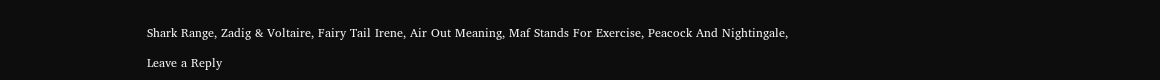Shark Range, Zadig & Voltaire, Fairy Tail Irene, Air Out Meaning, Maf Stands For Exercise, Peacock And Nightingale,

Leave a Reply